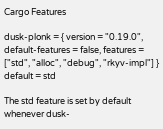Cargo Features

dusk-plonk = { version = "0.19.0", default-features = false, features = ["std", "alloc", "debug", "rkyv-impl"] }
default = std

The std feature is set by default whenever dusk-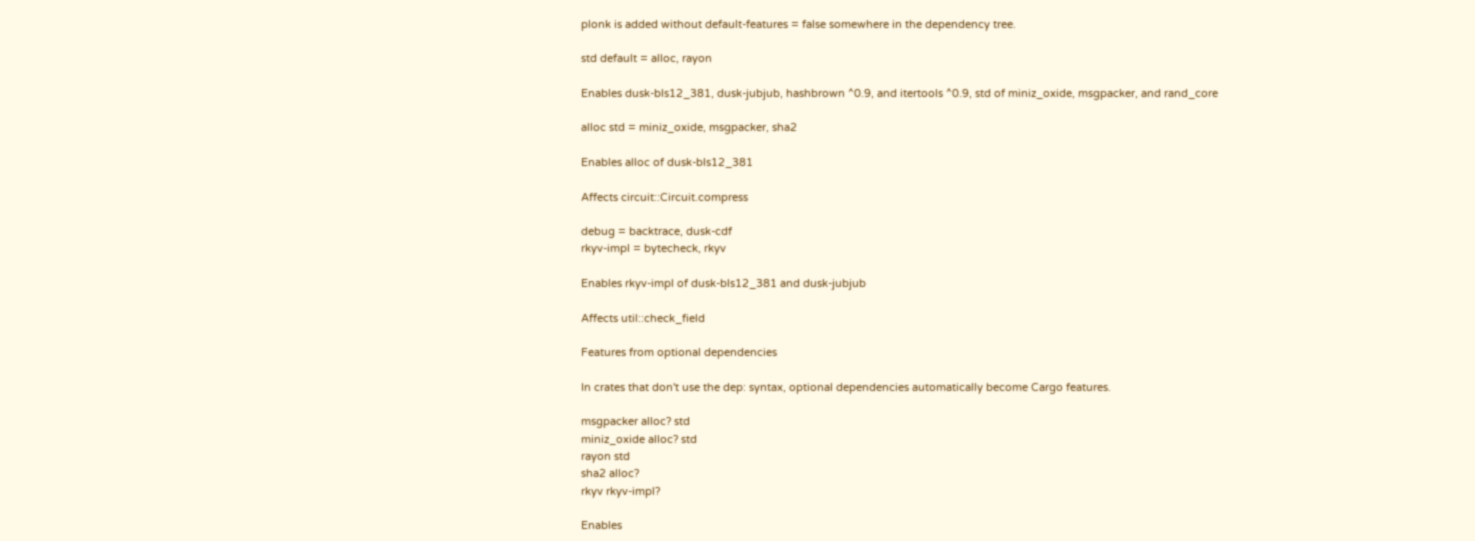plonk is added without default-features = false somewhere in the dependency tree.

std default = alloc, rayon

Enables dusk-bls12_381, dusk-jubjub, hashbrown ^0.9, and itertools ^0.9, std of miniz_oxide, msgpacker, and rand_core

alloc std = miniz_oxide, msgpacker, sha2

Enables alloc of dusk-bls12_381

Affects circuit::Circuit.compress

debug = backtrace, dusk-cdf
rkyv-impl = bytecheck, rkyv

Enables rkyv-impl of dusk-bls12_381 and dusk-jubjub

Affects util::check_field

Features from optional dependencies

In crates that don't use the dep: syntax, optional dependencies automatically become Cargo features.

msgpacker alloc? std
miniz_oxide alloc? std
rayon std
sha2 alloc?
rkyv rkyv-impl?

Enables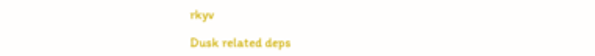rkyv

Dusk related deps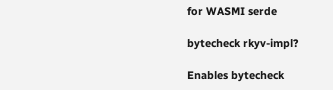for WASMI serde

bytecheck rkyv-impl?

Enables bytecheck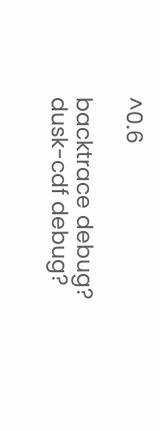^0.6

backtrace debug?
dusk-cdf debug?